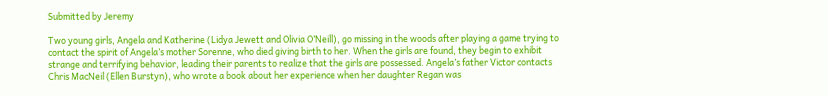Submitted by Jeremy

Two young girls, Angela and Katherine (Lidya Jewett and Olivia O’Neill), go missing in the woods after playing a game trying to contact the spirit of Angela’s mother Sorenne, who died giving birth to her. When the girls are found, they begin to exhibit strange and terrifying behavior, leading their parents to realize that the girls are possessed. Angela’s father Victor contacts Chris MacNeil (Ellen Burstyn), who wrote a book about her experience when her daughter Regan was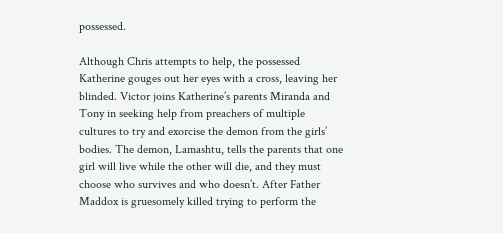possessed.

Although Chris attempts to help, the possessed Katherine gouges out her eyes with a cross, leaving her blinded. Victor joins Katherine’s parents Miranda and Tony in seeking help from preachers of multiple cultures to try and exorcise the demon from the girls’ bodies. The demon, Lamashtu, tells the parents that one girl will live while the other will die, and they must choose who survives and who doesn’t. After Father Maddox is gruesomely killed trying to perform the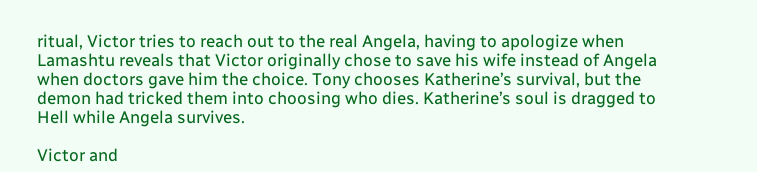ritual, Victor tries to reach out to the real Angela, having to apologize when Lamashtu reveals that Victor originally chose to save his wife instead of Angela when doctors gave him the choice. Tony chooses Katherine’s survival, but the demon had tricked them into choosing who dies. Katherine’s soul is dragged to Hell while Angela survives.

Victor and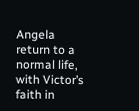Angela return to a normal life, with Victor’s faith in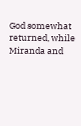God somewhat returned, while Miranda and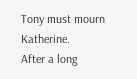Tony must mourn Katherine.
After a long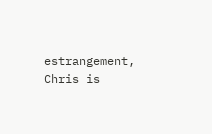estrangement, Chris is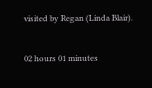visited by Regan (Linda Blair).

02 hours 01 minutes